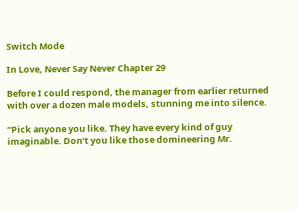Switch Mode

In Love, Never Say Never Chapter 29

Before I could respond, the manager from earlier returned with over a dozen male models, stunning me into silence.

“Pick anyone you like. They have every kind of guy imaginable. Don’t you like those domineering Mr.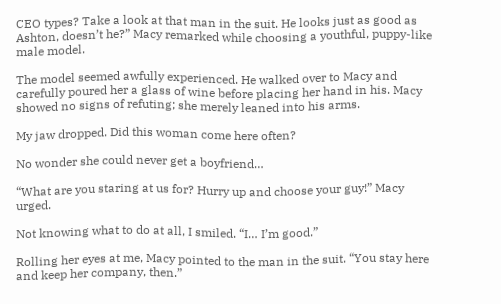CEO types? Take a look at that man in the suit. He looks just as good as Ashton, doesn’t he?” Macy remarked while choosing a youthful, puppy-like male model.

The model seemed awfully experienced. He walked over to Macy and carefully poured her a glass of wine before placing her hand in his. Macy showed no signs of refuting; she merely leaned into his arms.

My jaw dropped. Did this woman come here often?

No wonder she could never get a boyfriend…

“What are you staring at us for? Hurry up and choose your guy!” Macy urged.

Not knowing what to do at all, I smiled. “I… I’m good.”

Rolling her eyes at me, Macy pointed to the man in the suit. “You stay here and keep her company, then.”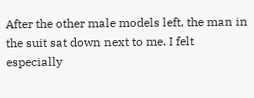After the other male models left, the man in the suit sat down next to me. I felt especially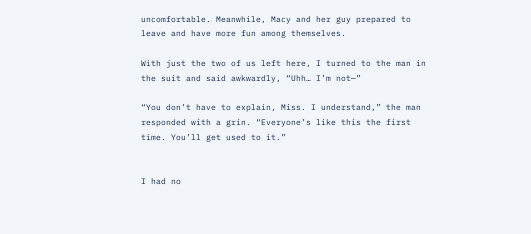uncomfortable. Meanwhile, Macy and her guy prepared to leave and have more fun among themselves.

With just the two of us left here, I turned to the man in the suit and said awkwardly, “Uhh… I’m not—”

“You don’t have to explain, Miss. I understand,” the man responded with a grin. “Everyone’s like this the first time. You’ll get used to it.”


I had no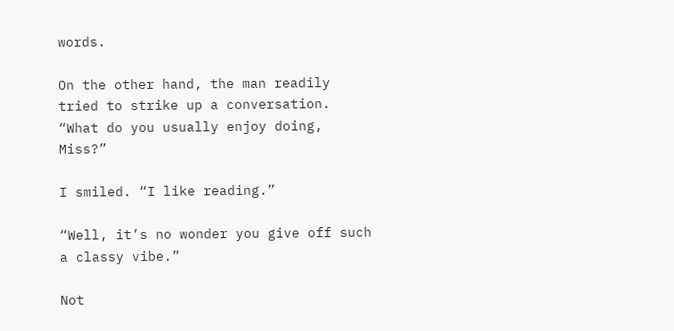words.

On the other hand, the man readily tried to strike up a conversation. “What do you usually enjoy doing, Miss?”

I smiled. “I like reading.”

“Well, it’s no wonder you give off such a classy vibe.”

Not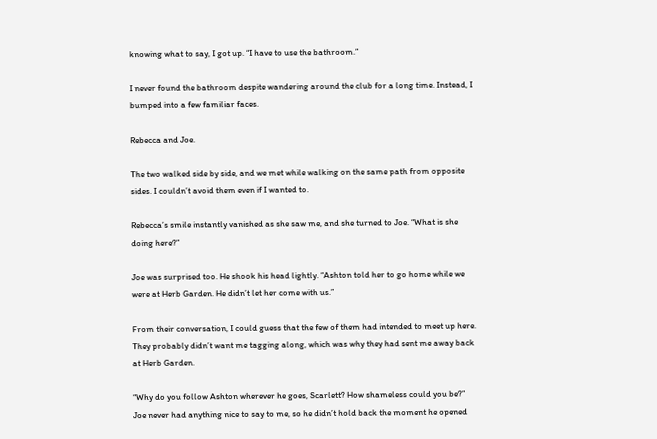knowing what to say, I got up. “I have to use the bathroom.”

I never found the bathroom despite wandering around the club for a long time. Instead, I bumped into a few familiar faces.

Rebecca and Joe.

The two walked side by side, and we met while walking on the same path from opposite sides. I couldn’t avoid them even if I wanted to.

Rebecca’s smile instantly vanished as she saw me, and she turned to Joe. “What is she doing here?”

Joe was surprised too. He shook his head lightly. “Ashton told her to go home while we were at Herb Garden. He didn’t let her come with us.”

From their conversation, I could guess that the few of them had intended to meet up here. They probably didn’t want me tagging along, which was why they had sent me away back at Herb Garden.

“Why do you follow Ashton wherever he goes, Scarlett? How shameless could you be?” Joe never had anything nice to say to me, so he didn’t hold back the moment he opened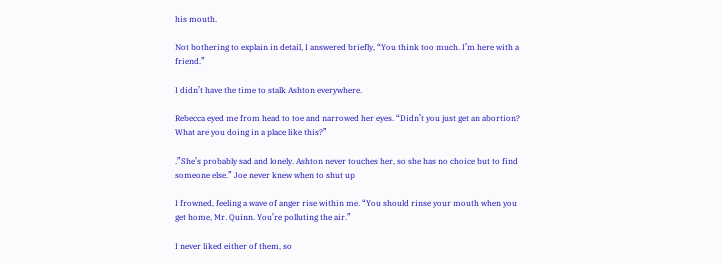his mouth.

Not bothering to explain in detail, I answered briefly, “You think too much. I’m here with a friend.”

I didn’t have the time to stalk Ashton everywhere.

Rebecca eyed me from head to toe and narrowed her eyes. “Didn’t you just get an abortion? What are you doing in a place like this?”

.”She’s probably sad and lonely. Ashton never touches her, so she has no choice but to find someone else.” Joe never knew when to shut up

I frowned, feeling a wave of anger rise within me. “You should rinse your mouth when you get home, Mr. Quinn. You’re polluting the air.”

I never liked either of them, so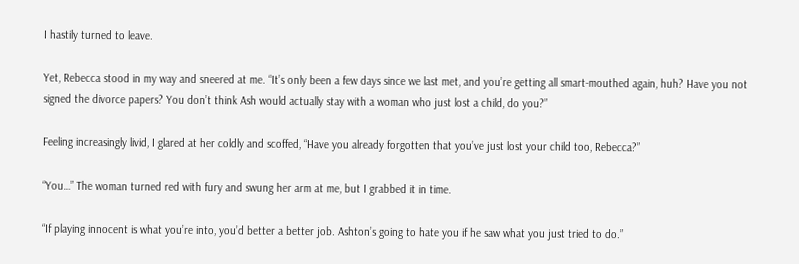I hastily turned to leave.

Yet, Rebecca stood in my way and sneered at me. “It’s only been a few days since we last met, and you’re getting all smart-mouthed again, huh? Have you not signed the divorce papers? You don’t think Ash would actually stay with a woman who just lost a child, do you?”

Feeling increasingly livid, I glared at her coldly and scoffed, “Have you already forgotten that you’ve just lost your child too, Rebecca?”

“You…” The woman turned red with fury and swung her arm at me, but I grabbed it in time.

“If playing innocent is what you’re into, you’d better a better job. Ashton’s going to hate you if he saw what you just tried to do.”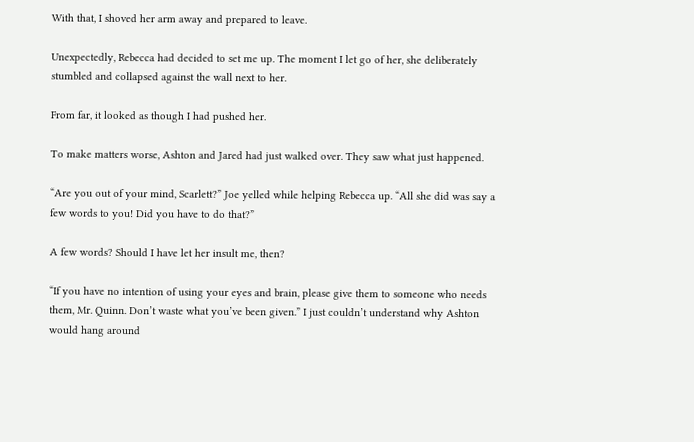With that, I shoved her arm away and prepared to leave.

Unexpectedly, Rebecca had decided to set me up. The moment I let go of her, she deliberately stumbled and collapsed against the wall next to her.

From far, it looked as though I had pushed her.

To make matters worse, Ashton and Jared had just walked over. They saw what just happened.

“Are you out of your mind, Scarlett?” Joe yelled while helping Rebecca up. “All she did was say a few words to you! Did you have to do that?”

A few words? Should I have let her insult me, then?

“If you have no intention of using your eyes and brain, please give them to someone who needs them, Mr. Quinn. Don’t waste what you’ve been given.” I just couldn’t understand why Ashton would hang around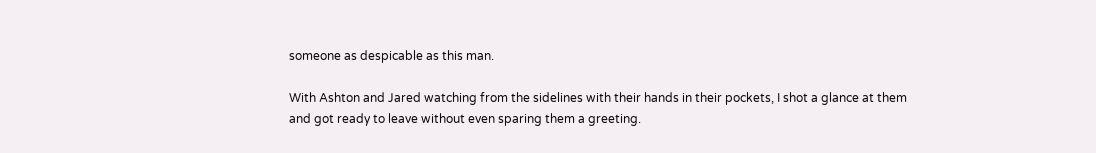someone as despicable as this man.

With Ashton and Jared watching from the sidelines with their hands in their pockets, I shot a glance at them and got ready to leave without even sparing them a greeting.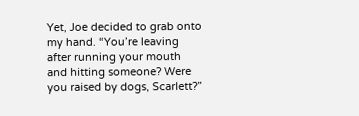Yet, Joe decided to grab onto my hand. “You’re leaving after running your mouth and hitting someone? Were you raised by dogs, Scarlett?”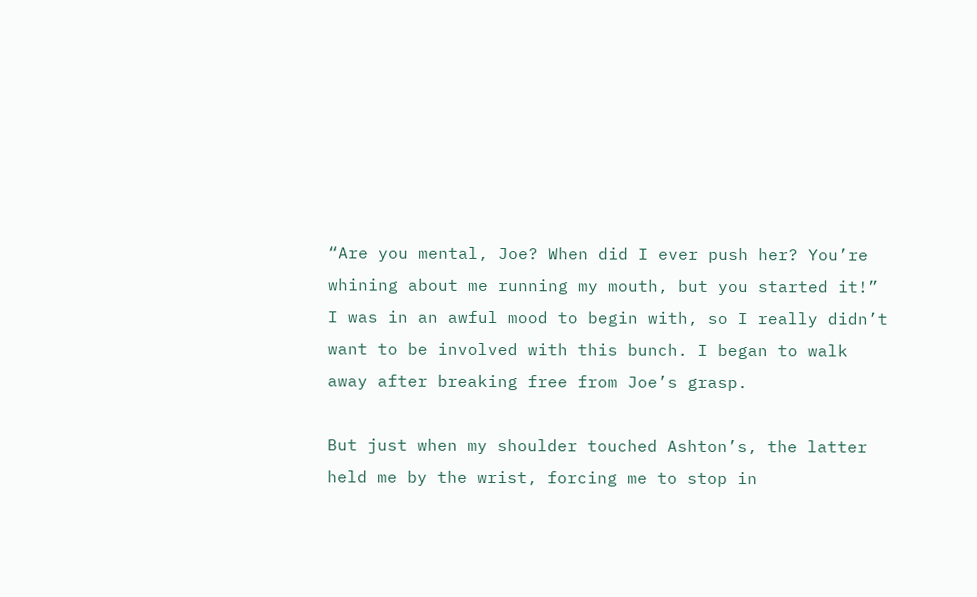“Are you mental, Joe? When did I ever push her? You’re whining about me running my mouth, but you started it!” I was in an awful mood to begin with, so I really didn’t want to be involved with this bunch. I began to walk away after breaking free from Joe’s grasp.

But just when my shoulder touched Ashton’s, the latter held me by the wrist, forcing me to stop in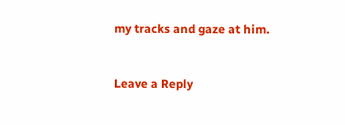my tracks and gaze at him.


Leave a Reply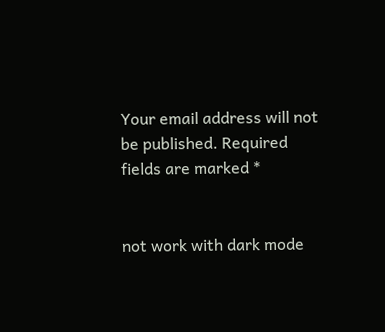Your email address will not be published. Required fields are marked *


not work with dark mode